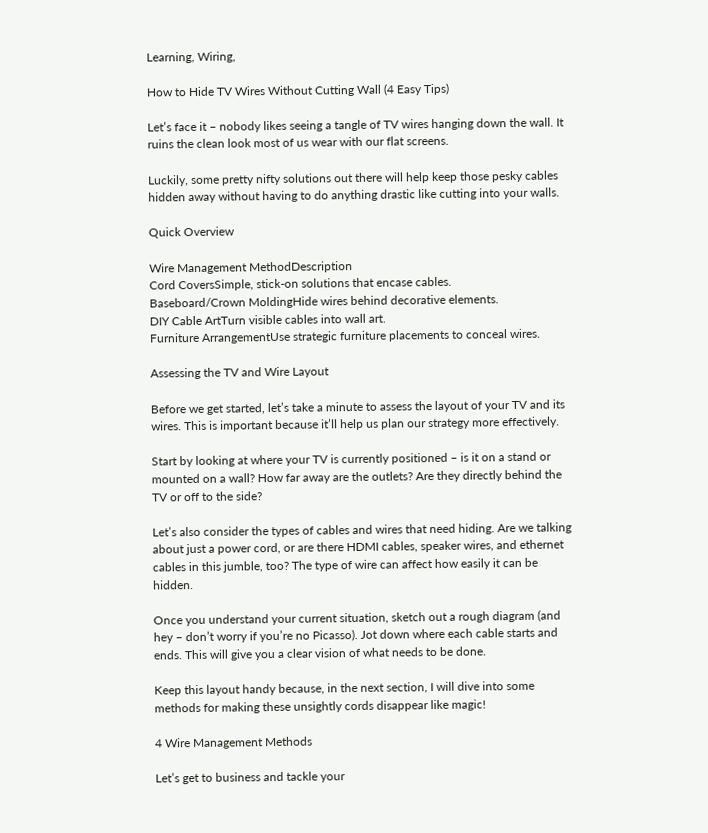Learning, Wiring,

How to Hide TV Wires Without Cutting Wall (4 Easy Tips)

Let’s face it – nobody likes seeing a tangle of TV wires hanging down the wall. It ruins the clean look most of us wear with our flat screens.

Luckily, some pretty nifty solutions out there will help keep those pesky cables hidden away without having to do anything drastic like cutting into your walls.

Quick Overview

Wire Management MethodDescription
Cord CoversSimple, stick-on solutions that encase cables.
Baseboard/Crown MoldingHide wires behind decorative elements.
DIY Cable ArtTurn visible cables into wall art.
Furniture ArrangementUse strategic furniture placements to conceal wires.

Assessing the TV and Wire Layout

Before we get started, let’s take a minute to assess the layout of your TV and its wires. This is important because it’ll help us plan our strategy more effectively.

Start by looking at where your TV is currently positioned – is it on a stand or mounted on a wall? How far away are the outlets? Are they directly behind the TV or off to the side?

Let’s also consider the types of cables and wires that need hiding. Are we talking about just a power cord, or are there HDMI cables, speaker wires, and ethernet cables in this jumble, too? The type of wire can affect how easily it can be hidden.

Once you understand your current situation, sketch out a rough diagram (and hey – don’t worry if you’re no Picasso). Jot down where each cable starts and ends. This will give you a clear vision of what needs to be done.

Keep this layout handy because, in the next section, I will dive into some methods for making these unsightly cords disappear like magic!

4 Wire Management Methods

Let’s get to business and tackle your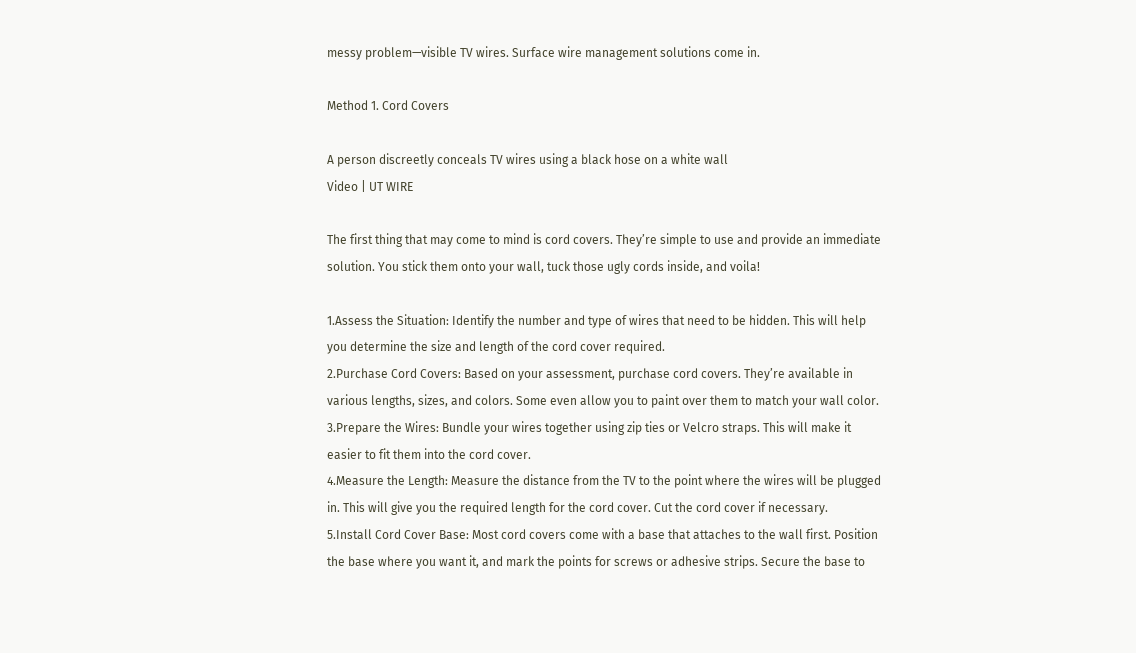messy problem—visible TV wires. Surface wire management solutions come in.

Method 1. Cord Covers

A person discreetly conceals TV wires using a black hose on a white wall
Video | UT WIRE

The first thing that may come to mind is cord covers. They’re simple to use and provide an immediate solution. You stick them onto your wall, tuck those ugly cords inside, and voila!

1.Assess the Situation: Identify the number and type of wires that need to be hidden. This will help you determine the size and length of the cord cover required.
2.Purchase Cord Covers: Based on your assessment, purchase cord covers. They’re available in various lengths, sizes, and colors. Some even allow you to paint over them to match your wall color.
3.Prepare the Wires: Bundle your wires together using zip ties or Velcro straps. This will make it easier to fit them into the cord cover.
4.Measure the Length: Measure the distance from the TV to the point where the wires will be plugged in. This will give you the required length for the cord cover. Cut the cord cover if necessary.
5.Install Cord Cover Base: Most cord covers come with a base that attaches to the wall first. Position the base where you want it, and mark the points for screws or adhesive strips. Secure the base to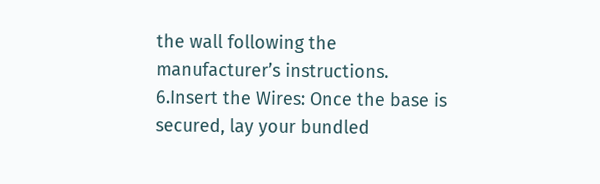the wall following the manufacturer’s instructions.
6.Insert the Wires: Once the base is secured, lay your bundled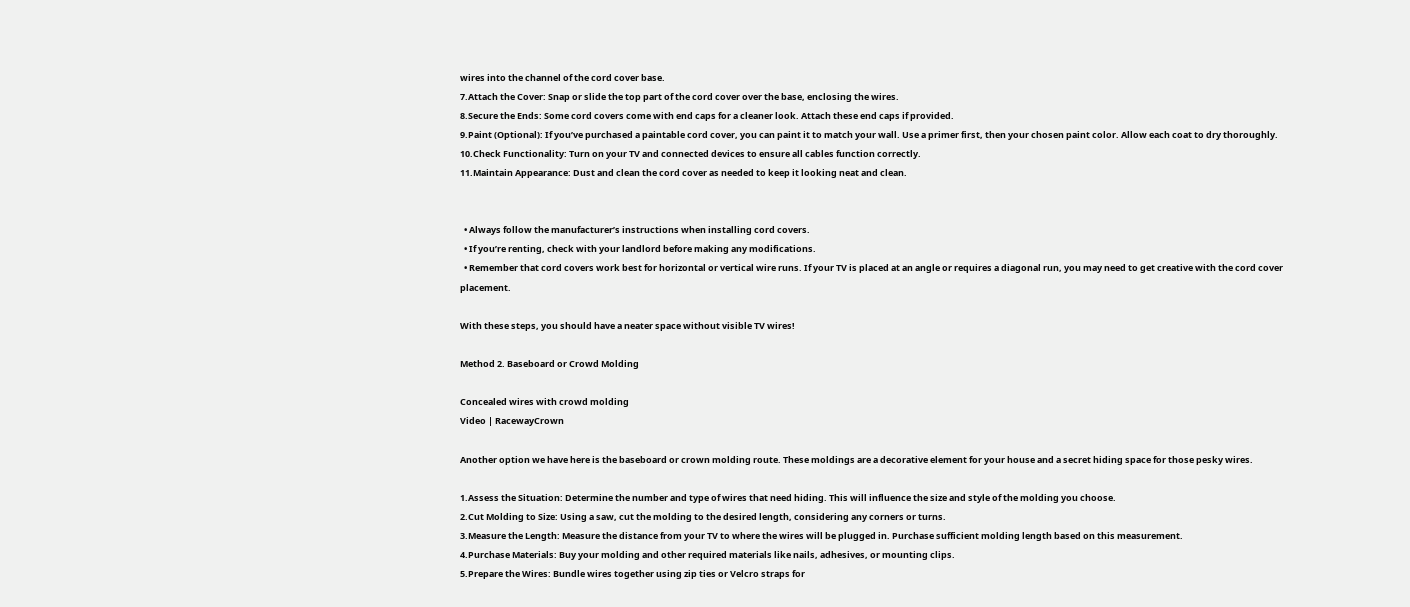wires into the channel of the cord cover base.
7.Attach the Cover: Snap or slide the top part of the cord cover over the base, enclosing the wires.
8.Secure the Ends: Some cord covers come with end caps for a cleaner look. Attach these end caps if provided.
9.Paint (Optional): If you’ve purchased a paintable cord cover, you can paint it to match your wall. Use a primer first, then your chosen paint color. Allow each coat to dry thoroughly.
10.Check Functionality: Turn on your TV and connected devices to ensure all cables function correctly.
11.Maintain Appearance: Dust and clean the cord cover as needed to keep it looking neat and clean.


  • Always follow the manufacturer’s instructions when installing cord covers.
  • If you’re renting, check with your landlord before making any modifications.
  • Remember that cord covers work best for horizontal or vertical wire runs. If your TV is placed at an angle or requires a diagonal run, you may need to get creative with the cord cover placement.

With these steps, you should have a neater space without visible TV wires!

Method 2. Baseboard or Crowd Molding

Concealed wires with crowd molding
Video | RacewayCrown

Another option we have here is the baseboard or crown molding route. These moldings are a decorative element for your house and a secret hiding space for those pesky wires.

1.Assess the Situation: Determine the number and type of wires that need hiding. This will influence the size and style of the molding you choose.
2.Cut Molding to Size: Using a saw, cut the molding to the desired length, considering any corners or turns.
3.Measure the Length: Measure the distance from your TV to where the wires will be plugged in. Purchase sufficient molding length based on this measurement.
4.Purchase Materials: Buy your molding and other required materials like nails, adhesives, or mounting clips.
5.Prepare the Wires: Bundle wires together using zip ties or Velcro straps for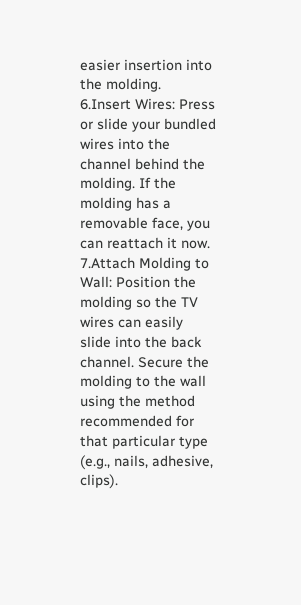easier insertion into the molding.
6.Insert Wires: Press or slide your bundled wires into the channel behind the molding. If the molding has a removable face, you can reattach it now.
7.Attach Molding to Wall: Position the molding so the TV wires can easily slide into the back channel. Secure the molding to the wall using the method recommended for that particular type (e.g., nails, adhesive, clips).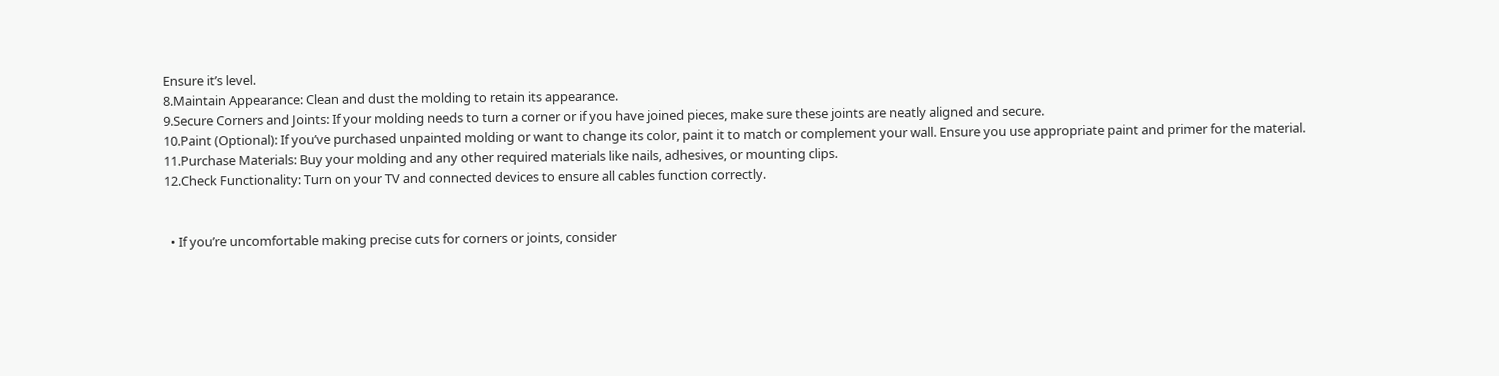Ensure it’s level.
8.Maintain Appearance: Clean and dust the molding to retain its appearance.
9.Secure Corners and Joints: If your molding needs to turn a corner or if you have joined pieces, make sure these joints are neatly aligned and secure.
10.Paint (Optional): If you’ve purchased unpainted molding or want to change its color, paint it to match or complement your wall. Ensure you use appropriate paint and primer for the material.
11.Purchase Materials: Buy your molding and any other required materials like nails, adhesives, or mounting clips.
12.Check Functionality: Turn on your TV and connected devices to ensure all cables function correctly.


  • If you’re uncomfortable making precise cuts for corners or joints, consider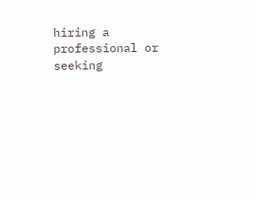hiring a professional or seeking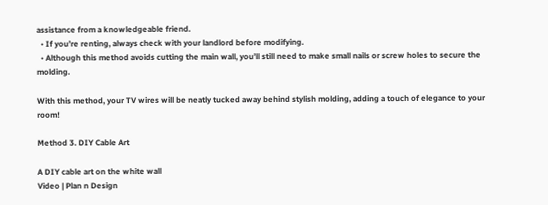assistance from a knowledgeable friend.
  • If you’re renting, always check with your landlord before modifying.
  • Although this method avoids cutting the main wall, you’ll still need to make small nails or screw holes to secure the molding.

With this method, your TV wires will be neatly tucked away behind stylish molding, adding a touch of elegance to your room!

Method 3. DIY Cable Art

A DIY cable art on the white wall
Video | Plan n Design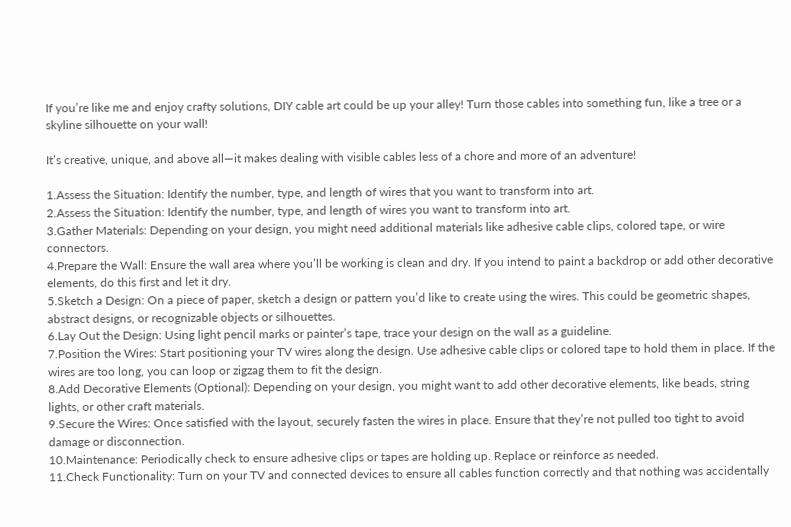If you’re like me and enjoy crafty solutions, DIY cable art could be up your alley! Turn those cables into something fun, like a tree or a skyline silhouette on your wall!

It’s creative, unique, and above all—it makes dealing with visible cables less of a chore and more of an adventure!

1.Assess the Situation: Identify the number, type, and length of wires that you want to transform into art.
2.Assess the Situation: Identify the number, type, and length of wires you want to transform into art.
3.Gather Materials: Depending on your design, you might need additional materials like adhesive cable clips, colored tape, or wire connectors.
4.Prepare the Wall: Ensure the wall area where you’ll be working is clean and dry. If you intend to paint a backdrop or add other decorative elements, do this first and let it dry.
5.Sketch a Design: On a piece of paper, sketch a design or pattern you’d like to create using the wires. This could be geometric shapes, abstract designs, or recognizable objects or silhouettes.
6.Lay Out the Design: Using light pencil marks or painter’s tape, trace your design on the wall as a guideline.
7.Position the Wires: Start positioning your TV wires along the design. Use adhesive cable clips or colored tape to hold them in place. If the wires are too long, you can loop or zigzag them to fit the design.
8.Add Decorative Elements (Optional): Depending on your design, you might want to add other decorative elements, like beads, string lights, or other craft materials.
9.Secure the Wires: Once satisfied with the layout, securely fasten the wires in place. Ensure that they’re not pulled too tight to avoid damage or disconnection.
10.Maintenance: Periodically check to ensure adhesive clips or tapes are holding up. Replace or reinforce as needed.
11.Check Functionality: Turn on your TV and connected devices to ensure all cables function correctly and that nothing was accidentally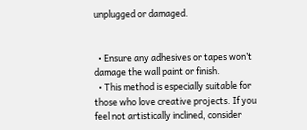unplugged or damaged.


  • Ensure any adhesives or tapes won’t damage the wall paint or finish.
  • This method is especially suitable for those who love creative projects. If you feel not artistically inclined, consider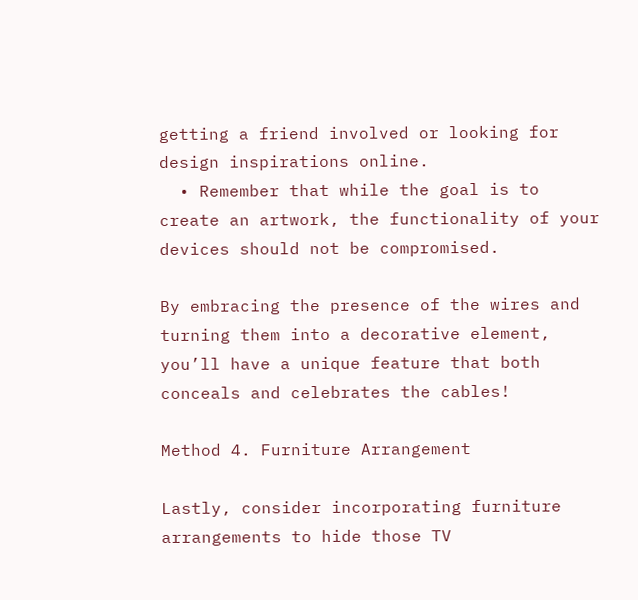getting a friend involved or looking for design inspirations online.
  • Remember that while the goal is to create an artwork, the functionality of your devices should not be compromised.

By embracing the presence of the wires and turning them into a decorative element, you’ll have a unique feature that both conceals and celebrates the cables!

Method 4. Furniture Arrangement

Lastly, consider incorporating furniture arrangements to hide those TV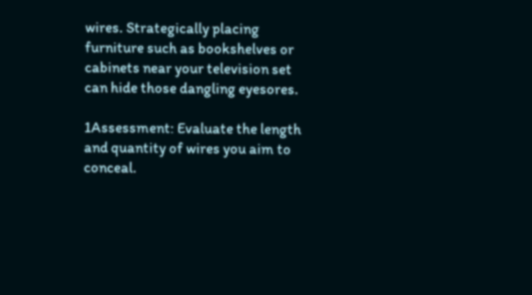wires. Strategically placing furniture such as bookshelves or cabinets near your television set can hide those dangling eyesores.

1Assessment: Evaluate the length and quantity of wires you aim to conceal.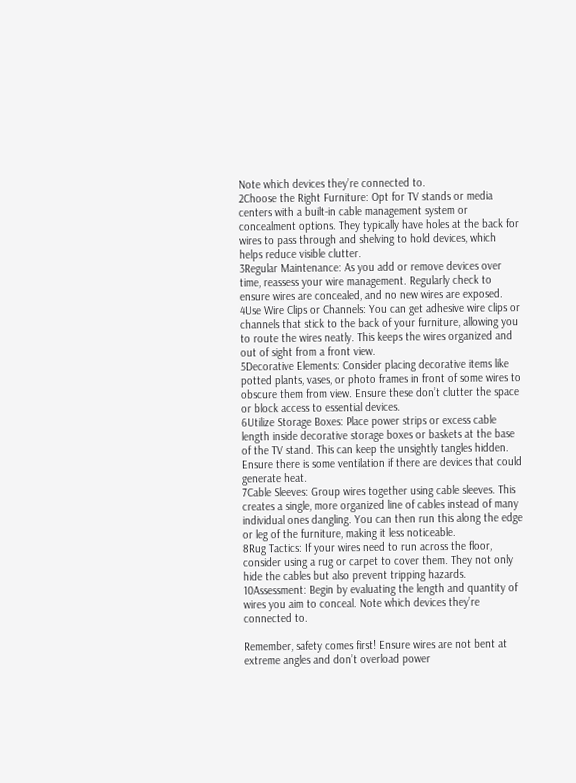Note which devices they’re connected to.
2Choose the Right Furniture: Opt for TV stands or media centers with a built-in cable management system or concealment options. They typically have holes at the back for wires to pass through and shelving to hold devices, which helps reduce visible clutter.
3Regular Maintenance: As you add or remove devices over time, reassess your wire management. Regularly check to ensure wires are concealed, and no new wires are exposed.
4Use Wire Clips or Channels: You can get adhesive wire clips or channels that stick to the back of your furniture, allowing you to route the wires neatly. This keeps the wires organized and out of sight from a front view.
5Decorative Elements: Consider placing decorative items like potted plants, vases, or photo frames in front of some wires to obscure them from view. Ensure these don’t clutter the space or block access to essential devices.
6Utilize Storage Boxes: Place power strips or excess cable length inside decorative storage boxes or baskets at the base of the TV stand. This can keep the unsightly tangles hidden. Ensure there is some ventilation if there are devices that could generate heat.
7Cable Sleeves: Group wires together using cable sleeves. This creates a single, more organized line of cables instead of many individual ones dangling. You can then run this along the edge or leg of the furniture, making it less noticeable.
8Rug Tactics: If your wires need to run across the floor, consider using a rug or carpet to cover them. They not only hide the cables but also prevent tripping hazards.
10Assessment: Begin by evaluating the length and quantity of wires you aim to conceal. Note which devices they’re connected to.

Remember, safety comes first! Ensure wires are not bent at extreme angles and don’t overload power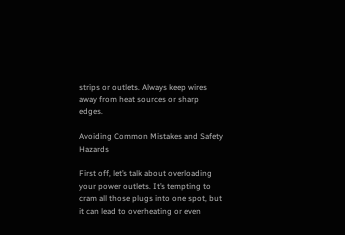strips or outlets. Always keep wires away from heat sources or sharp edges.

Avoiding Common Mistakes and Safety Hazards

First off, let’s talk about overloading your power outlets. It’s tempting to cram all those plugs into one spot, but it can lead to overheating or even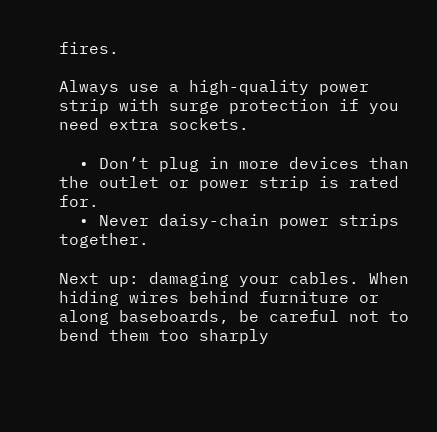fires.

Always use a high-quality power strip with surge protection if you need extra sockets.

  • Don’t plug in more devices than the outlet or power strip is rated for.
  • Never daisy-chain power strips together.

Next up: damaging your cables. When hiding wires behind furniture or along baseboards, be careful not to bend them too sharply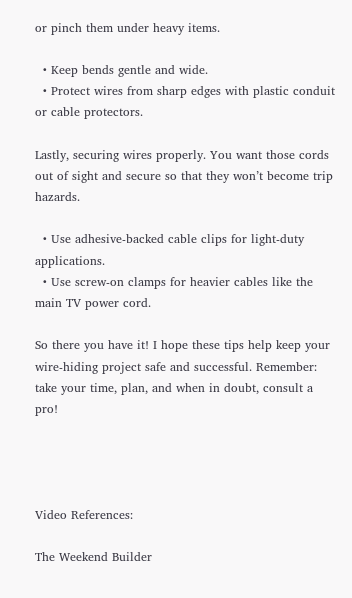or pinch them under heavy items.

  • Keep bends gentle and wide.
  • Protect wires from sharp edges with plastic conduit or cable protectors.

Lastly, securing wires properly. You want those cords out of sight and secure so that they won’t become trip hazards.

  • Use adhesive-backed cable clips for light-duty applications.
  • Use screw-on clamps for heavier cables like the main TV power cord.

So there you have it! I hope these tips help keep your wire-hiding project safe and successful. Remember: take your time, plan, and when in doubt, consult a pro!




Video References:

The Weekend Builder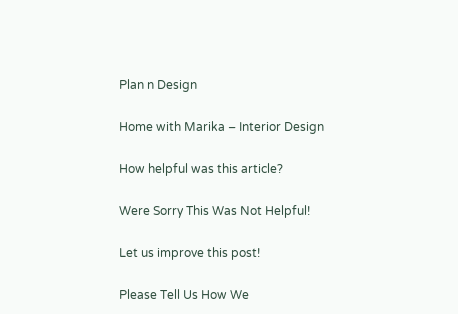Plan n Design

Home with Marika – Interior Design

How helpful was this article?

Were Sorry This Was Not Helpful!

Let us improve this post!

Please Tell Us How We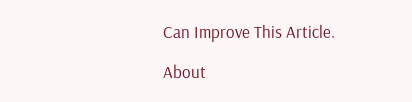Can Improve This Article.

About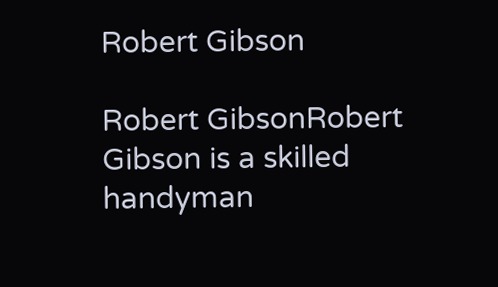Robert Gibson

Robert GibsonRobert Gibson is a skilled handyman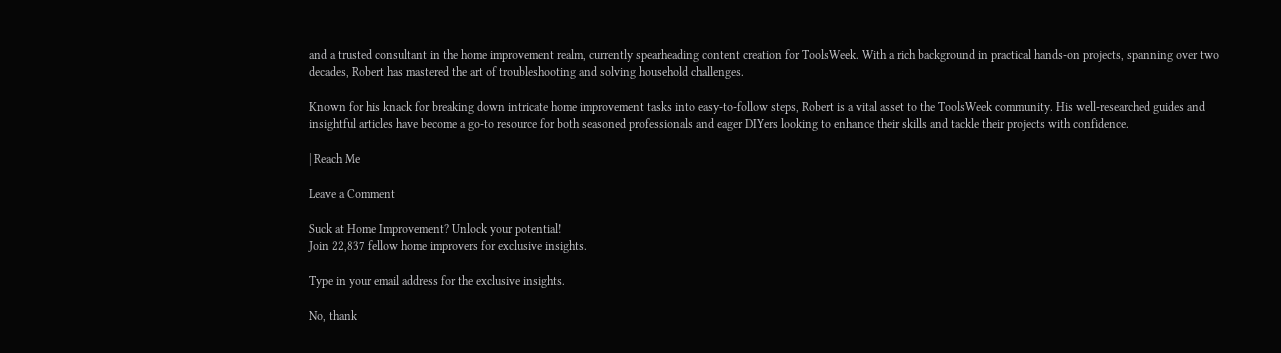and a trusted consultant in the home improvement realm, currently spearheading content creation for ToolsWeek. With a rich background in practical hands-on projects, spanning over two decades, Robert has mastered the art of troubleshooting and solving household challenges.

Known for his knack for breaking down intricate home improvement tasks into easy-to-follow steps, Robert is a vital asset to the ToolsWeek community. His well-researched guides and insightful articles have become a go-to resource for both seasoned professionals and eager DIYers looking to enhance their skills and tackle their projects with confidence.

| Reach Me

Leave a Comment

Suck at Home Improvement? Unlock your potential!
Join 22,837 fellow home improvers for exclusive insights.

Type in your email address for the exclusive insights.

No, thank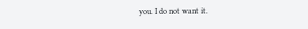you. I do not want it.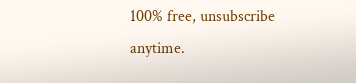100% free, unsubscribe anytime.